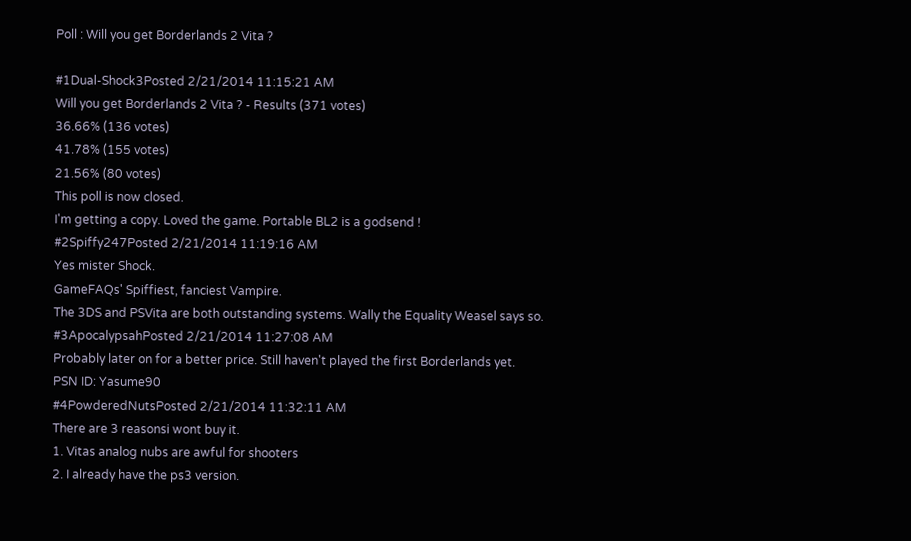Poll : Will you get Borderlands 2 Vita ?

#1Dual-Shock3Posted 2/21/2014 11:15:21 AM
Will you get Borderlands 2 Vita ? - Results (371 votes)
36.66% (136 votes)
41.78% (155 votes)
21.56% (80 votes)
This poll is now closed.
I'm getting a copy. Loved the game. Portable BL2 is a godsend !
#2Spiffy247Posted 2/21/2014 11:19:16 AM
Yes mister Shock.
GameFAQs' Spiffiest, fanciest Vampire.
The 3DS and PSVita are both outstanding systems. Wally the Equality Weasel says so.
#3ApocalypsahPosted 2/21/2014 11:27:08 AM
Probably later on for a better price. Still haven't played the first Borderlands yet.
PSN ID: Yasume90
#4PowderedNutsPosted 2/21/2014 11:32:11 AM
There are 3 reasonsi wont buy it.
1. Vitas analog nubs are awful for shooters
2. I already have the ps3 version.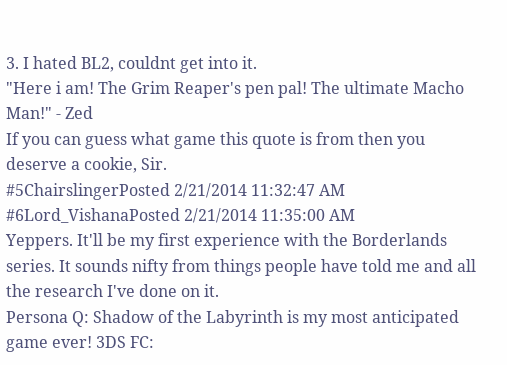3. I hated BL2, couldnt get into it.
"Here i am! The Grim Reaper's pen pal! The ultimate Macho Man!" - Zed
If you can guess what game this quote is from then you deserve a cookie, Sir.
#5ChairslingerPosted 2/21/2014 11:32:47 AM
#6Lord_VishanaPosted 2/21/2014 11:35:00 AM
Yeppers. It'll be my first experience with the Borderlands series. It sounds nifty from things people have told me and all the research I've done on it.
Persona Q: Shadow of the Labyrinth is my most anticipated game ever! 3DS FC: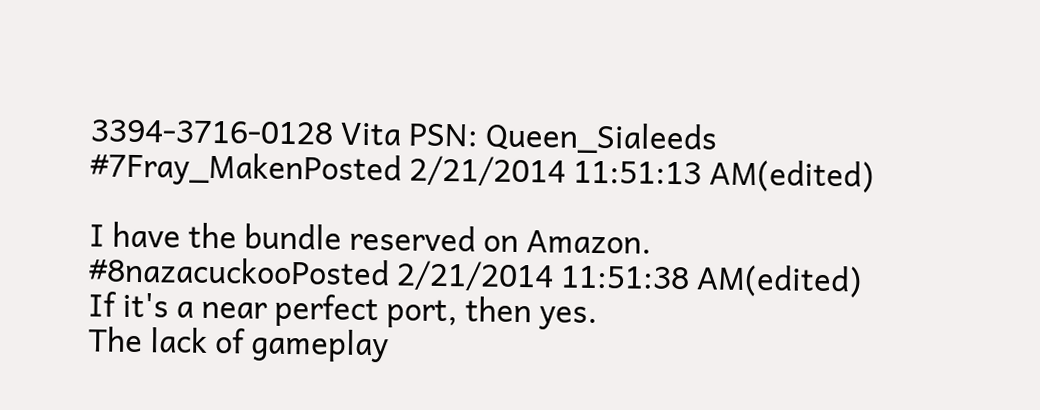3394-3716-0128 Vita PSN: Queen_Sialeeds
#7Fray_MakenPosted 2/21/2014 11:51:13 AM(edited)

I have the bundle reserved on Amazon.
#8nazacuckooPosted 2/21/2014 11:51:38 AM(edited)
If it's a near perfect port, then yes.
The lack of gameplay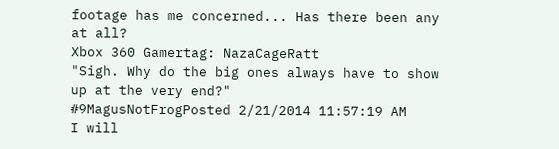footage has me concerned... Has there been any at all?
Xbox 360 Gamertag: NazaCageRatt
"Sigh. Why do the big ones always have to show up at the very end?"
#9MagusNotFrogPosted 2/21/2014 11:57:19 AM
I will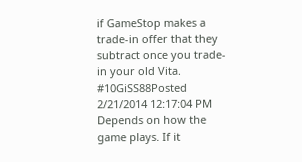if GameStop makes a trade-in offer that they subtract once you trade-in your old Vita.
#10GiSS88Posted 2/21/2014 12:17:04 PM
Depends on how the game plays. If it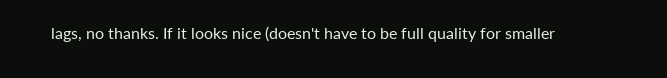lags, no thanks. If it looks nice (doesn't have to be full quality for smaller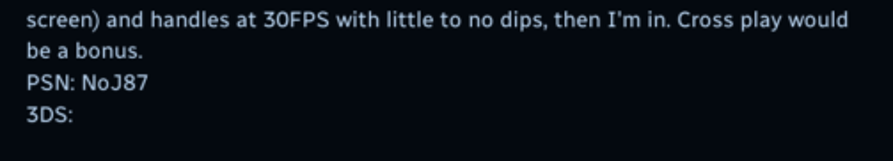screen) and handles at 30FPS with little to no dips, then I'm in. Cross play would be a bonus.
PSN: NoJ87
3DS: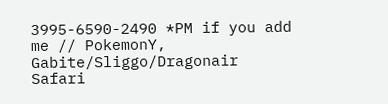3995-6590-2490 *PM if you add me // PokemonY, Gabite/Sliggo/Dragonair Safari